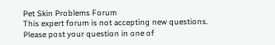Pet Skin Problems Forum
This expert forum is not accepting new questions. Please post your question in one of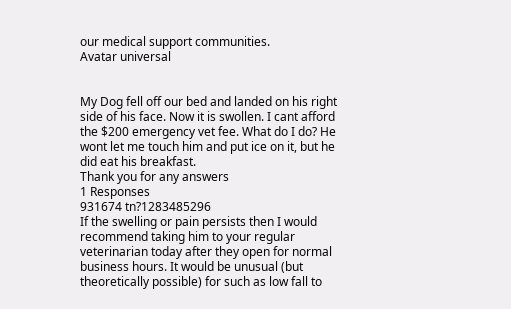our medical support communities.
Avatar universal


My Dog fell off our bed and landed on his right side of his face. Now it is swollen. I cant afford the $200 emergency vet fee. What do I do? He wont let me touch him and put ice on it, but he did eat his breakfast.
Thank you for any answers
1 Responses
931674 tn?1283485296
If the swelling or pain persists then I would recommend taking him to your regular veterinarian today after they open for normal business hours. It would be unusual (but theoretically possible) for such as low fall to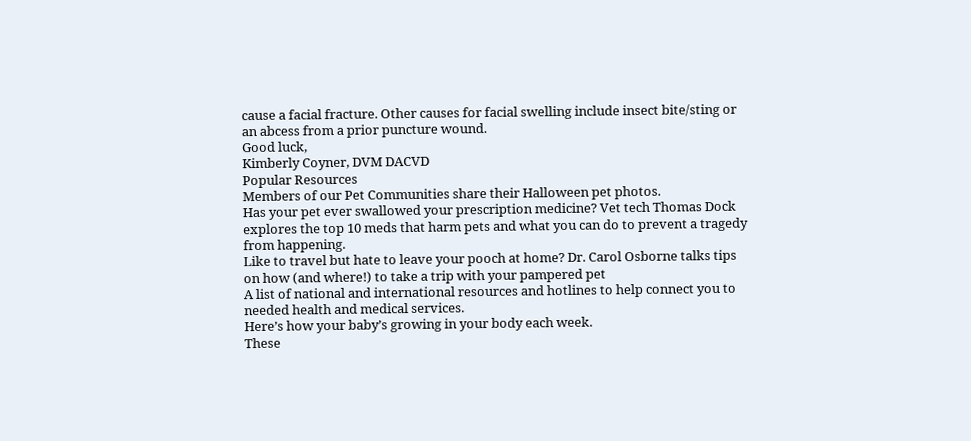cause a facial fracture. Other causes for facial swelling include insect bite/sting or an abcess from a prior puncture wound.
Good luck,
Kimberly Coyner, DVM DACVD
Popular Resources
Members of our Pet Communities share their Halloween pet photos.
Has your pet ever swallowed your prescription medicine? Vet tech Thomas Dock explores the top 10 meds that harm pets and what you can do to prevent a tragedy from happening.
Like to travel but hate to leave your pooch at home? Dr. Carol Osborne talks tips on how (and where!) to take a trip with your pampered pet
A list of national and international resources and hotlines to help connect you to needed health and medical services.
Here’s how your baby’s growing in your body each week.
These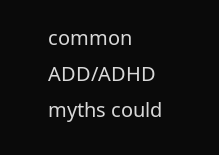common ADD/ADHD myths could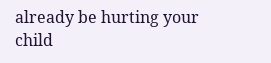already be hurting your child